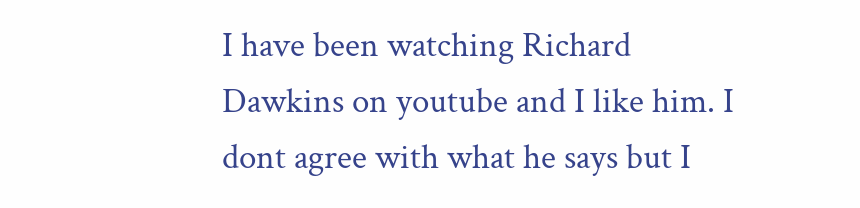I have been watching Richard Dawkins on youtube and I like him. I dont agree with what he says but I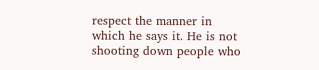respect the manner in which he says it. He is not shooting down people who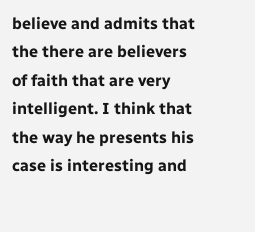believe and admits that the there are believers of faith that are very intelligent. I think that the way he presents his case is interesting and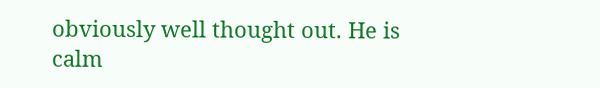obviously well thought out. He is calm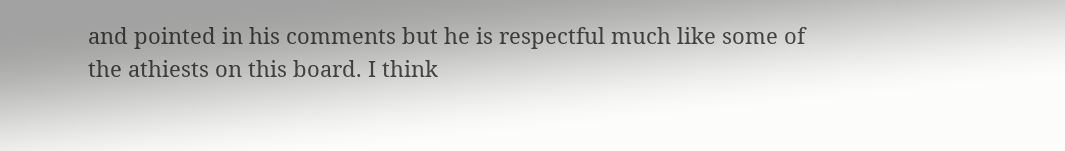and pointed in his comments but he is respectful much like some of the athiests on this board. I think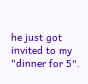he just got invited to my "dinner for 5".